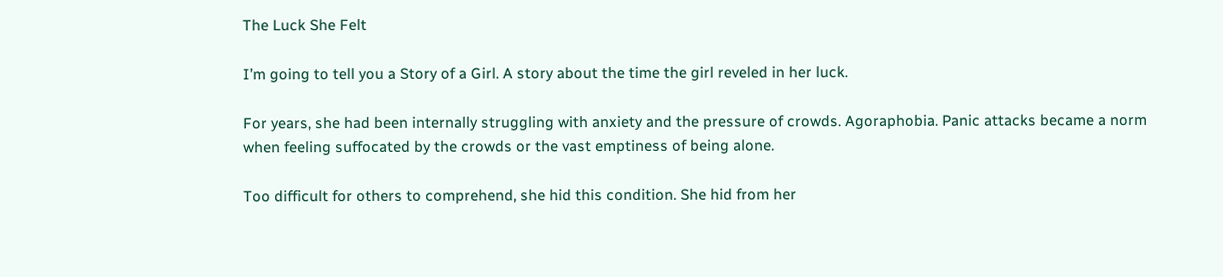The Luck She Felt

I’m going to tell you a Story of a Girl. A story about the time the girl reveled in her luck.

For years, she had been internally struggling with anxiety and the pressure of crowds. Agoraphobia. Panic attacks became a norm when feeling suffocated by the crowds or the vast emptiness of being alone.

Too difficult for others to comprehend, she hid this condition. She hid from her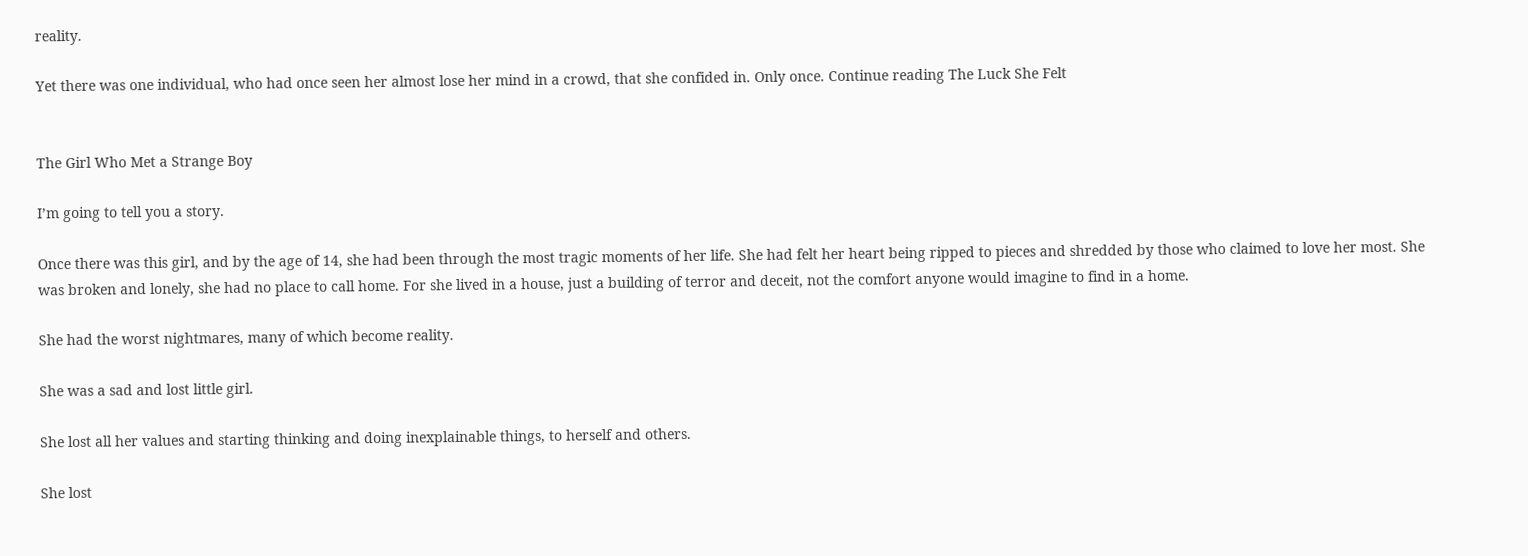reality.

Yet there was one individual, who had once seen her almost lose her mind in a crowd, that she confided in. Only once. Continue reading The Luck She Felt


The Girl Who Met a Strange Boy

I’m going to tell you a story.

Once there was this girl, and by the age of 14, she had been through the most tragic moments of her life. She had felt her heart being ripped to pieces and shredded by those who claimed to love her most. She was broken and lonely, she had no place to call home. For she lived in a house, just a building of terror and deceit, not the comfort anyone would imagine to find in a home.

She had the worst nightmares, many of which become reality.

She was a sad and lost little girl.

She lost all her values and starting thinking and doing inexplainable things, to herself and others.

She lost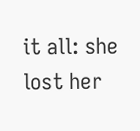it all: she lost her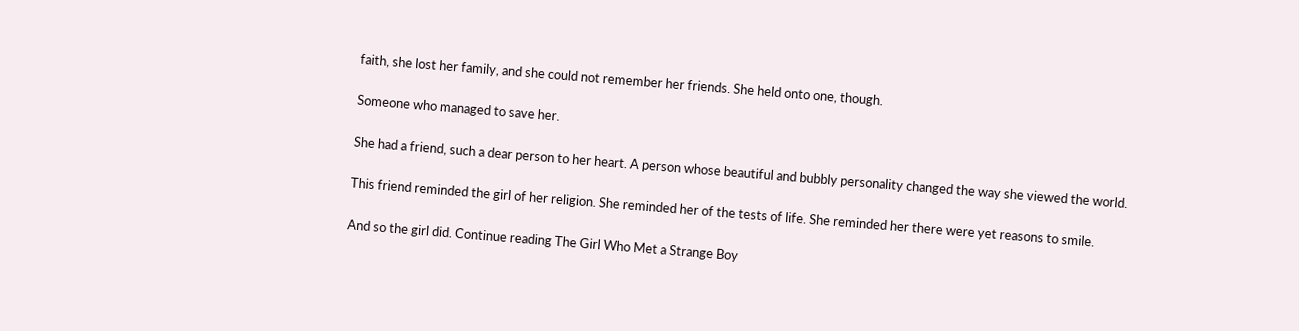faith, she lost her family, and she could not remember her friends. She held onto one, though.

Someone who managed to save her.

She had a friend, such a dear person to her heart. A person whose beautiful and bubbly personality changed the way she viewed the world.

This friend reminded the girl of her religion. She reminded her of the tests of life. She reminded her there were yet reasons to smile.

And so the girl did. Continue reading The Girl Who Met a Strange Boy